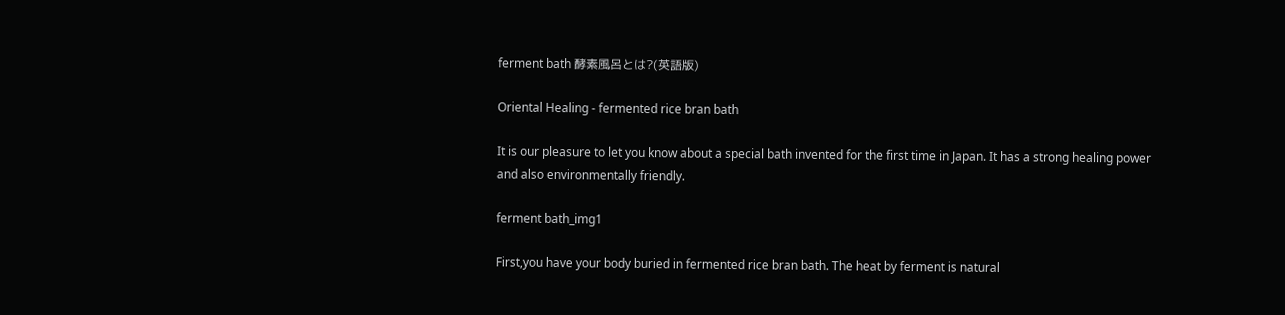ferment bath 酵素風呂とは?(英語版)

Oriental Healing - fermented rice bran bath

It is our pleasure to let you know about a special bath invented for the first time in Japan. It has a strong healing power and also environmentally friendly.

ferment bath_img1

First,you have your body buried in fermented rice bran bath. The heat by ferment is natural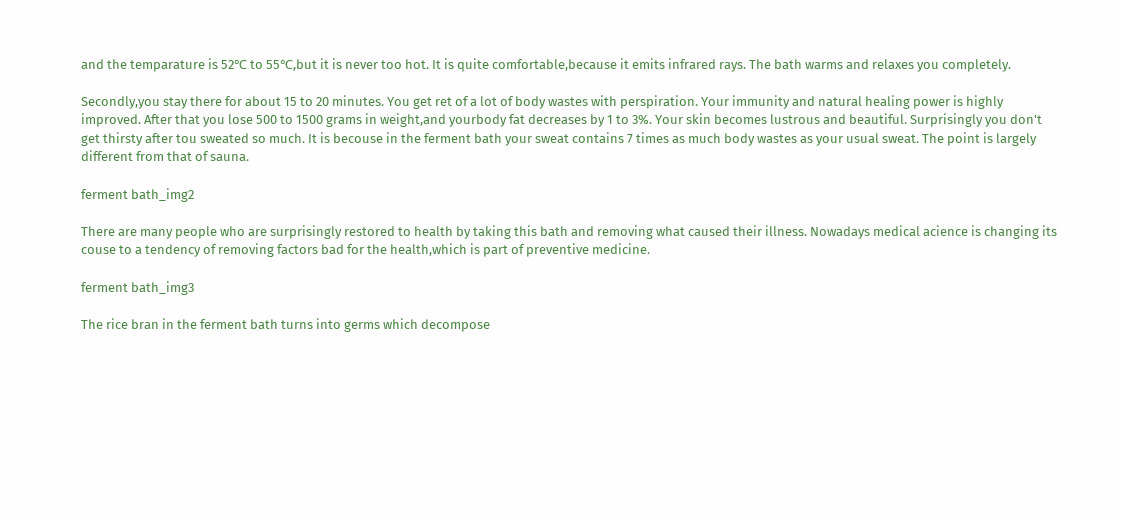and the temparature is 52℃ to 55℃,but it is never too hot. It is quite comfortable,because it emits infrared rays. The bath warms and relaxes you completely.

Secondly,you stay there for about 15 to 20 minutes. You get ret of a lot of body wastes with perspiration. Your immunity and natural healing power is highly improved. After that you lose 500 to 1500 grams in weight,and yourbody fat decreases by 1 to 3%. Your skin becomes lustrous and beautiful. Surprisingly you don't get thirsty after tou sweated so much. It is becouse in the ferment bath your sweat contains 7 times as much body wastes as your usual sweat. The point is largely different from that of sauna.

ferment bath_img2

There are many people who are surprisingly restored to health by taking this bath and removing what caused their illness. Nowadays medical acience is changing its couse to a tendency of removing factors bad for the health,which is part of preventive medicine.

ferment bath_img3

The rice bran in the ferment bath turns into germs which decompose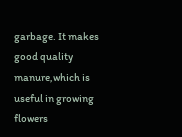garbage. It makes good quality manure,which is useful in growing flowers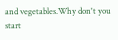and vegetables.Why don't you start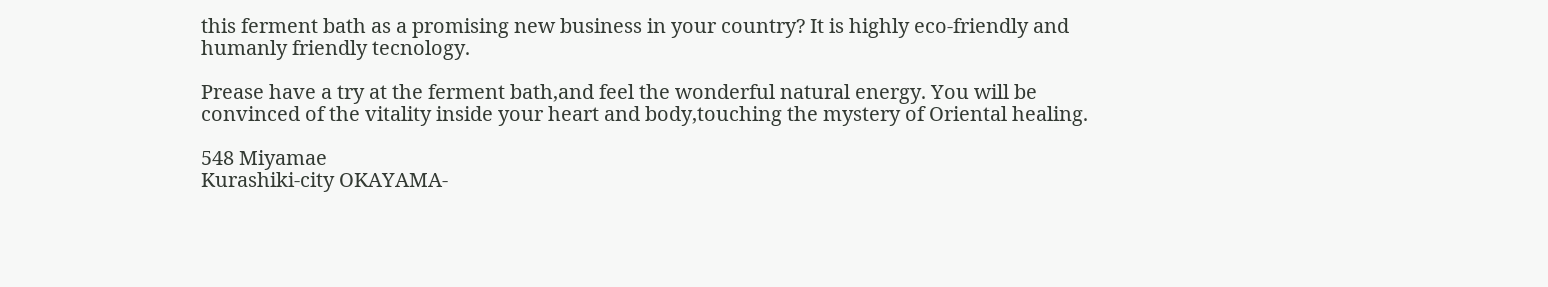this ferment bath as a promising new business in your country? It is highly eco-friendly and humanly friendly tecnology.

Prease have a try at the ferment bath,and feel the wonderful natural energy. You will be convinced of the vitality inside your heart and body,touching the mystery of Oriental healing.

548 Miyamae
Kurashiki-city OKAYAMA-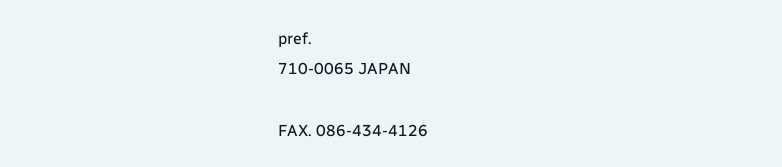pref.
710-0065 JAPAN

FAX. 086-434-4126